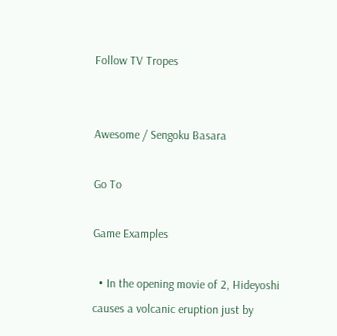Follow TV Tropes


Awesome / Sengoku Basara

Go To

Game Examples

  • In the opening movie of 2, Hideyoshi causes a volcanic eruption just by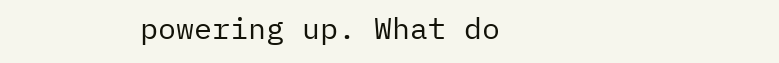powering up. What do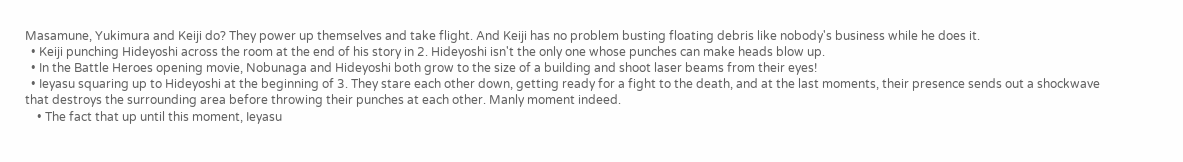Masamune, Yukimura and Keiji do? They power up themselves and take flight. And Keiji has no problem busting floating debris like nobody's business while he does it.
  • Keiji punching Hideyoshi across the room at the end of his story in 2. Hideyoshi isn't the only one whose punches can make heads blow up.
  • In the Battle Heroes opening movie, Nobunaga and Hideyoshi both grow to the size of a building and shoot laser beams from their eyes!
  • Ieyasu squaring up to Hideyoshi at the beginning of 3. They stare each other down, getting ready for a fight to the death, and at the last moments, their presence sends out a shockwave that destroys the surrounding area before throwing their punches at each other. Manly moment indeed.
    • The fact that up until this moment, Ieyasu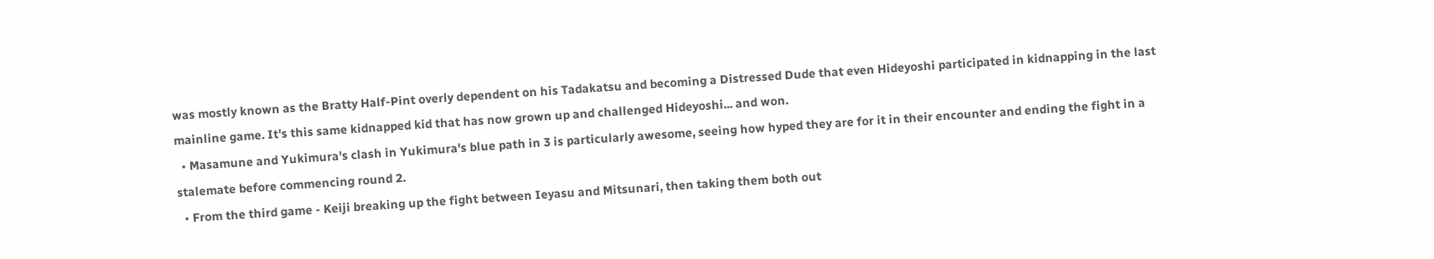was mostly known as the Bratty Half-Pint overly dependent on his Tadakatsu and becoming a Distressed Dude that even Hideyoshi participated in kidnapping in the last mainline game. It's this same kidnapped kid that has now grown up and challenged Hideyoshi... and won.
  • Masamune and Yukimura's clash in Yukimura's blue path in 3 is particularly awesome, seeing how hyped they are for it in their encounter and ending the fight in a stalemate before commencing round 2.
  • From the third game - Keiji breaking up the fight between Ieyasu and Mitsunari, then taking them both out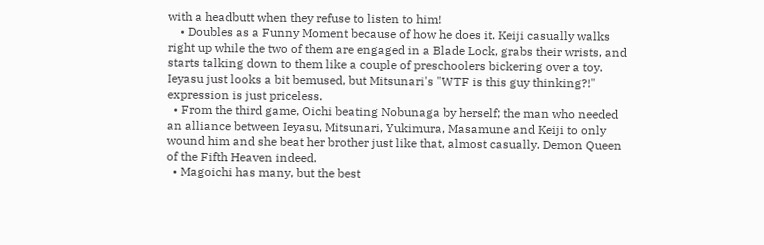with a headbutt when they refuse to listen to him!
    • Doubles as a Funny Moment because of how he does it. Keiji casually walks right up while the two of them are engaged in a Blade Lock, grabs their wrists, and starts talking down to them like a couple of preschoolers bickering over a toy. Ieyasu just looks a bit bemused, but Mitsunari's "WTF is this guy thinking?!" expression is just priceless.
  • From the third game, Oichi beating Nobunaga by herself; the man who needed an alliance between Ieyasu, Mitsunari, Yukimura, Masamune and Keiji to only wound him and she beat her brother just like that, almost casually. Demon Queen of the Fifth Heaven indeed.
  • Magoichi has many, but the best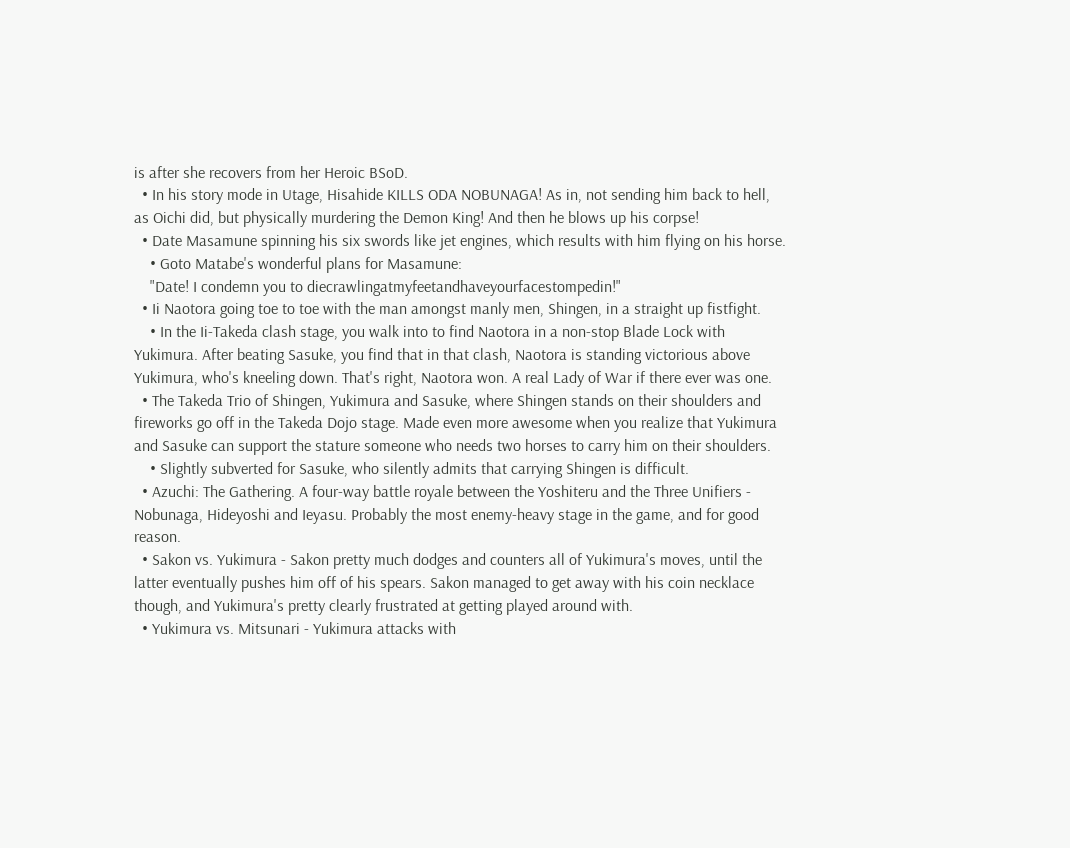is after she recovers from her Heroic BSoD.
  • In his story mode in Utage, Hisahide KILLS ODA NOBUNAGA! As in, not sending him back to hell, as Oichi did, but physically murdering the Demon King! And then he blows up his corpse!
  • Date Masamune spinning his six swords like jet engines, which results with him flying on his horse.
    • Goto Matabe's wonderful plans for Masamune:
    "Date! I condemn you to diecrawlingatmyfeetandhaveyourfacestompedin!"
  • Ii Naotora going toe to toe with the man amongst manly men, Shingen, in a straight up fistfight.
    • In the Ii-Takeda clash stage, you walk into to find Naotora in a non-stop Blade Lock with Yukimura. After beating Sasuke, you find that in that clash, Naotora is standing victorious above Yukimura, who's kneeling down. That's right, Naotora won. A real Lady of War if there ever was one.
  • The Takeda Trio of Shingen, Yukimura and Sasuke, where Shingen stands on their shoulders and fireworks go off in the Takeda Dojo stage. Made even more awesome when you realize that Yukimura and Sasuke can support the stature someone who needs two horses to carry him on their shoulders.
    • Slightly subverted for Sasuke, who silently admits that carrying Shingen is difficult.
  • Azuchi: The Gathering. A four-way battle royale between the Yoshiteru and the Three Unifiers - Nobunaga, Hideyoshi and Ieyasu. Probably the most enemy-heavy stage in the game, and for good reason.
  • Sakon vs. Yukimura - Sakon pretty much dodges and counters all of Yukimura's moves, until the latter eventually pushes him off of his spears. Sakon managed to get away with his coin necklace though, and Yukimura's pretty clearly frustrated at getting played around with.
  • Yukimura vs. Mitsunari - Yukimura attacks with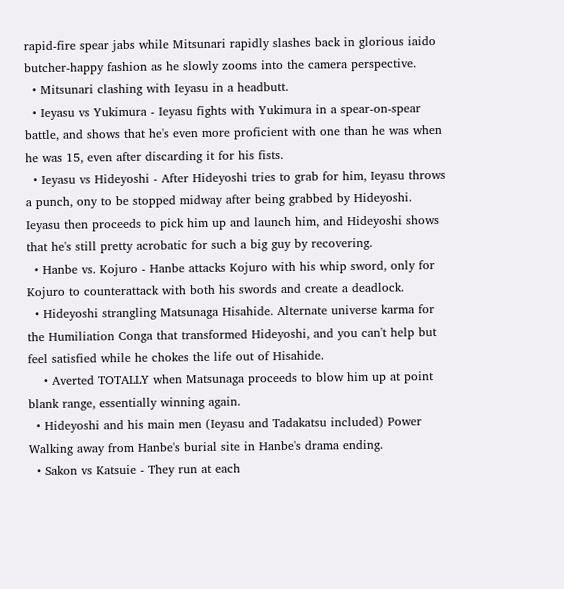rapid-fire spear jabs while Mitsunari rapidly slashes back in glorious iaido butcher-happy fashion as he slowly zooms into the camera perspective.
  • Mitsunari clashing with Ieyasu in a headbutt.
  • Ieyasu vs Yukimura - Ieyasu fights with Yukimura in a spear-on-spear battle, and shows that he's even more proficient with one than he was when he was 15, even after discarding it for his fists.
  • Ieyasu vs Hideyoshi - After Hideyoshi tries to grab for him, Ieyasu throws a punch, ony to be stopped midway after being grabbed by Hideyoshi. Ieyasu then proceeds to pick him up and launch him, and Hideyoshi shows that he's still pretty acrobatic for such a big guy by recovering.
  • Hanbe vs. Kojuro - Hanbe attacks Kojuro with his whip sword, only for Kojuro to counterattack with both his swords and create a deadlock.
  • Hideyoshi strangling Matsunaga Hisahide. Alternate universe karma for the Humiliation Conga that transformed Hideyoshi, and you can't help but feel satisfied while he chokes the life out of Hisahide.
    • Averted TOTALLY when Matsunaga proceeds to blow him up at point blank range, essentially winning again.
  • Hideyoshi and his main men (Ieyasu and Tadakatsu included) Power Walking away from Hanbe's burial site in Hanbe's drama ending.
  • Sakon vs Katsuie - They run at each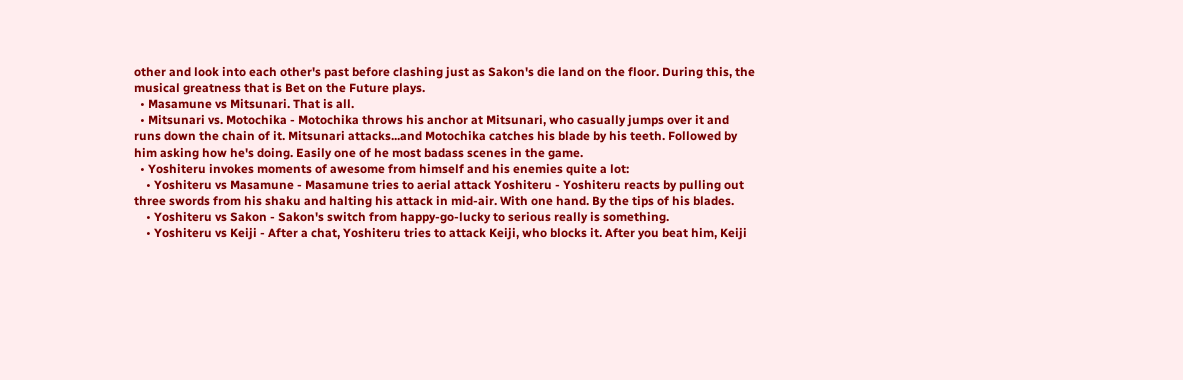other and look into each other's past before clashing just as Sakon's die land on the floor. During this, the musical greatness that is Bet on the Future plays.
  • Masamune vs Mitsunari. That is all.
  • Mitsunari vs. Motochika - Motochika throws his anchor at Mitsunari, who casually jumps over it and runs down the chain of it. Mitsunari attacks...and Motochika catches his blade by his teeth. Followed by him asking how he's doing. Easily one of he most badass scenes in the game.
  • Yoshiteru invokes moments of awesome from himself and his enemies quite a lot:
    • Yoshiteru vs Masamune - Masamune tries to aerial attack Yoshiteru - Yoshiteru reacts by pulling out three swords from his shaku and halting his attack in mid-air. With one hand. By the tips of his blades.
    • Yoshiteru vs Sakon - Sakon's switch from happy-go-lucky to serious really is something.
    • Yoshiteru vs Keiji - After a chat, Yoshiteru tries to attack Keiji, who blocks it. After you beat him, Keiji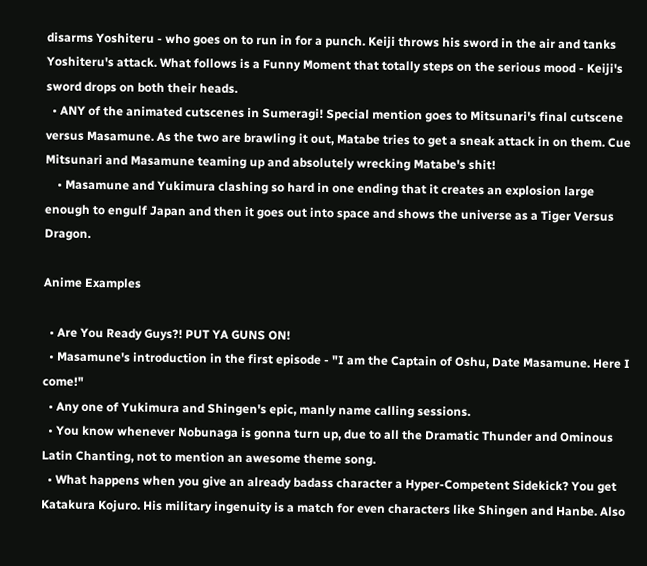disarms Yoshiteru - who goes on to run in for a punch. Keiji throws his sword in the air and tanks Yoshiteru's attack. What follows is a Funny Moment that totally steps on the serious mood - Keiji's sword drops on both their heads.
  • ANY of the animated cutscenes in Sumeragi! Special mention goes to Mitsunari's final cutscene versus Masamune. As the two are brawling it out, Matabe tries to get a sneak attack in on them. Cue Mitsunari and Masamune teaming up and absolutely wrecking Matabe's shit!
    • Masamune and Yukimura clashing so hard in one ending that it creates an explosion large enough to engulf Japan and then it goes out into space and shows the universe as a Tiger Versus Dragon.

Anime Examples

  • Are You Ready Guys?! PUT YA GUNS ON!
  • Masamune's introduction in the first episode - "I am the Captain of Oshu, Date Masamune. Here I come!"
  • Any one of Yukimura and Shingen's epic, manly name calling sessions.
  • You know whenever Nobunaga is gonna turn up, due to all the Dramatic Thunder and Ominous Latin Chanting, not to mention an awesome theme song.
  • What happens when you give an already badass character a Hyper-Competent Sidekick? You get Katakura Kojuro. His military ingenuity is a match for even characters like Shingen and Hanbe. Also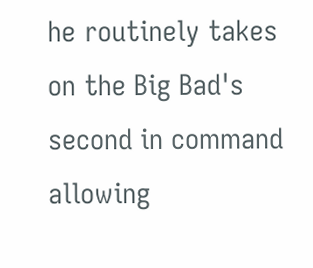he routinely takes on the Big Bad's second in command allowing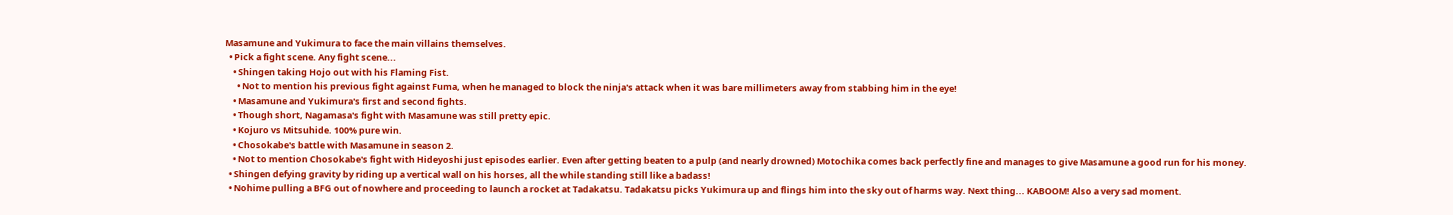Masamune and Yukimura to face the main villains themselves.
  • Pick a fight scene. Any fight scene...
    • Shingen taking Hojo out with his Flaming Fist.
      • Not to mention his previous fight against Fuma, when he managed to block the ninja's attack when it was bare millimeters away from stabbing him in the eye!
    • Masamune and Yukimura's first and second fights.
    • Though short, Nagamasa's fight with Masamune was still pretty epic.
    • Kojuro vs Mitsuhide. 100% pure win.
    • Chosokabe's battle with Masamune in season 2.
    • Not to mention Chosokabe's fight with Hideyoshi just episodes earlier. Even after getting beaten to a pulp (and nearly drowned) Motochika comes back perfectly fine and manages to give Masamune a good run for his money.
  • Shingen defying gravity by riding up a vertical wall on his horses, all the while standing still like a badass!
  • Nohime pulling a BFG out of nowhere and proceeding to launch a rocket at Tadakatsu. Tadakatsu picks Yukimura up and flings him into the sky out of harms way. Next thing... KABOOM! Also a very sad moment.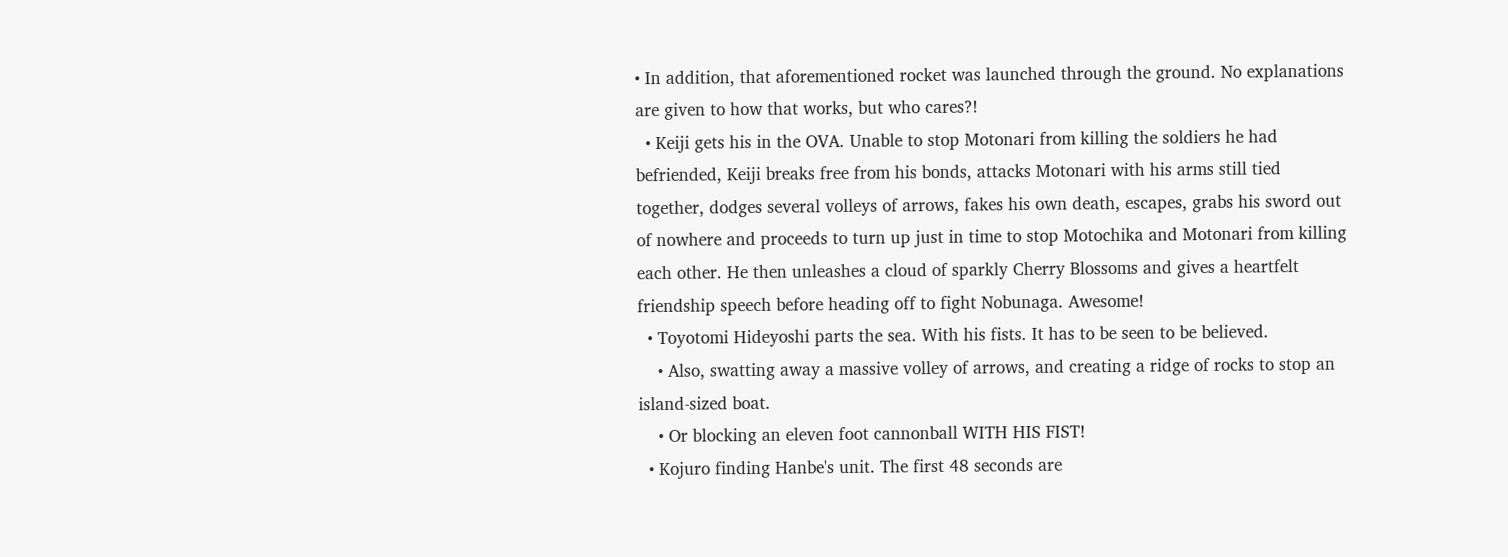• In addition, that aforementioned rocket was launched through the ground. No explanations are given to how that works, but who cares?!
  • Keiji gets his in the OVA. Unable to stop Motonari from killing the soldiers he had befriended, Keiji breaks free from his bonds, attacks Motonari with his arms still tied together, dodges several volleys of arrows, fakes his own death, escapes, grabs his sword out of nowhere and proceeds to turn up just in time to stop Motochika and Motonari from killing each other. He then unleashes a cloud of sparkly Cherry Blossoms and gives a heartfelt friendship speech before heading off to fight Nobunaga. Awesome!
  • Toyotomi Hideyoshi parts the sea. With his fists. It has to be seen to be believed.
    • Also, swatting away a massive volley of arrows, and creating a ridge of rocks to stop an island-sized boat.
    • Or blocking an eleven foot cannonball WITH HIS FIST!
  • Kojuro finding Hanbe's unit. The first 48 seconds are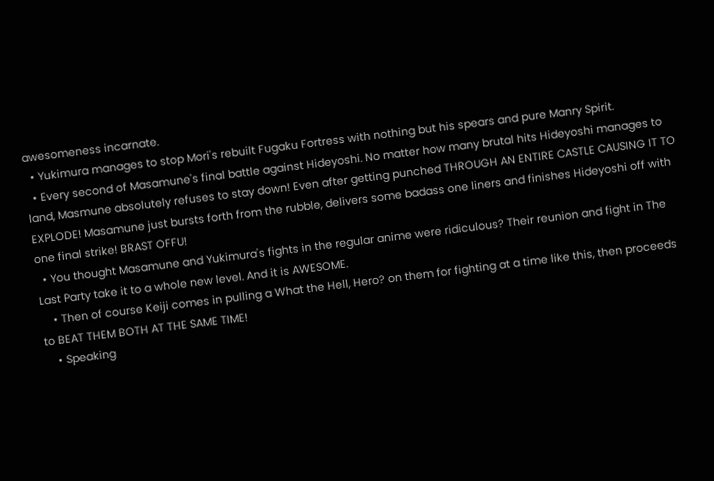awesomeness incarnate.
  • Yukimura manages to stop Mori's rebuilt Fugaku Fortress with nothing but his spears and pure Manry Spirit.
  • Every second of Masamune's final battle against Hideyoshi. No matter how many brutal hits Hideyoshi manages to land, Masmune absolutely refuses to stay down! Even after getting punched THROUGH AN ENTIRE CASTLE CAUSING IT TO EXPLODE! Masamune just bursts forth from the rubble, delivers some badass one liners and finishes Hideyoshi off with one final strike! BRAST OFFU!
  • You thought Masamune and Yukimura's fights in the regular anime were ridiculous? Their reunion and fight in The Last Party take it to a whole new level. And it is AWESOME.
    • Then of course Keiji comes in pulling a What the Hell, Hero? on them for fighting at a time like this, then proceeds to BEAT THEM BOTH AT THE SAME TIME!
    • Speaking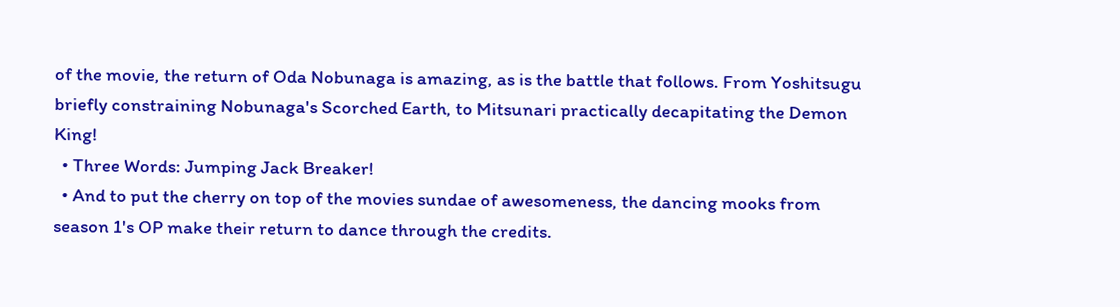of the movie, the return of Oda Nobunaga is amazing, as is the battle that follows. From Yoshitsugu briefly constraining Nobunaga's Scorched Earth, to Mitsunari practically decapitating the Demon King!
  • Three Words: Jumping Jack Breaker!
  • And to put the cherry on top of the movies sundae of awesomeness, the dancing mooks from season 1's OP make their return to dance through the credits.